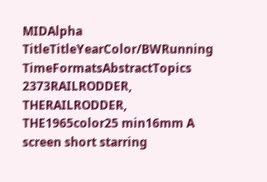MIDAlpha TitleTitleYearColor/BWRunning TimeFormatsAbstractTopics
2373RAILRODDER, THERAILRODDER, THE1965color25 min16mm A screen short starring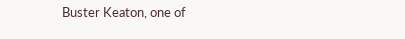Buster Keaton, one of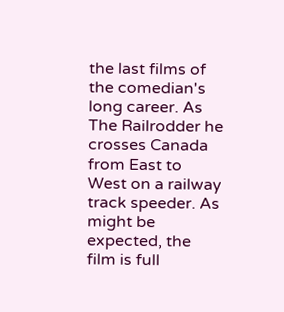the last films of the comedian's long career. As The Railrodder he crosses Canada from East to West on a railway track speeder. As might be expected, the film is full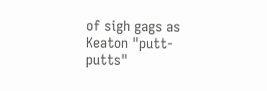of sigh gags as Keaton "putt-putts"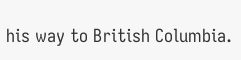his way to British Columbia.